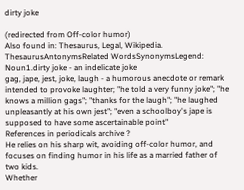dirty joke

(redirected from Off-color humor)
Also found in: Thesaurus, Legal, Wikipedia.
ThesaurusAntonymsRelated WordsSynonymsLegend:
Noun1.dirty joke - an indelicate joke
gag, jape, jest, joke, laugh - a humorous anecdote or remark intended to provoke laughter; "he told a very funny joke"; "he knows a million gags"; "thanks for the laugh"; "he laughed unpleasantly at his own jest"; "even a schoolboy's jape is supposed to have some ascertainable point"
References in periodicals archive ?
He relies on his sharp wit, avoiding off-color humor, and focuses on finding humor in his life as a married father of two kids.
Whether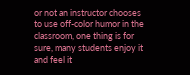or not an instructor chooses to use off-color humor in the classroom, one thing is for sure, many students enjoy it and feel it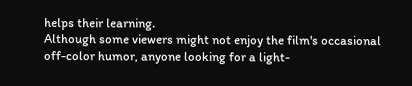helps their learning.
Although some viewers might not enjoy the film's occasional off-color humor, anyone looking for a light-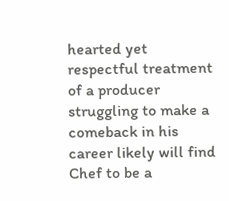hearted yet respectful treatment of a producer struggling to make a comeback in his career likely will find Chef to be a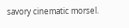savory cinematic morsel.